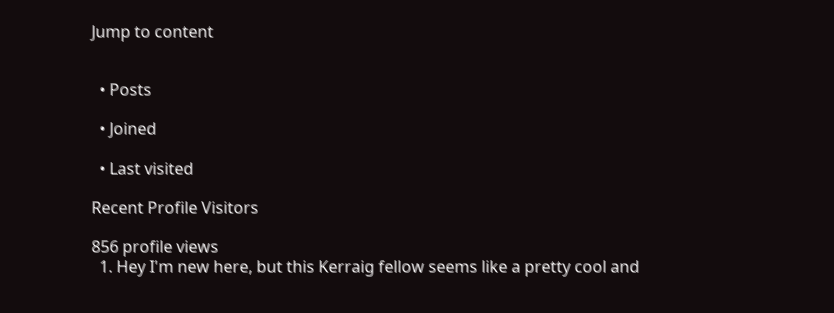Jump to content


  • Posts

  • Joined

  • Last visited

Recent Profile Visitors

856 profile views
  1. Hey I'm new here, but this Kerraig fellow seems like a pretty cool and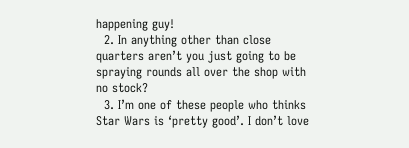happening guy!
  2. In anything other than close quarters aren’t you just going to be spraying rounds all over the shop with no stock?
  3. I’m one of these people who thinks Star Wars is ‘pretty good’. I don’t love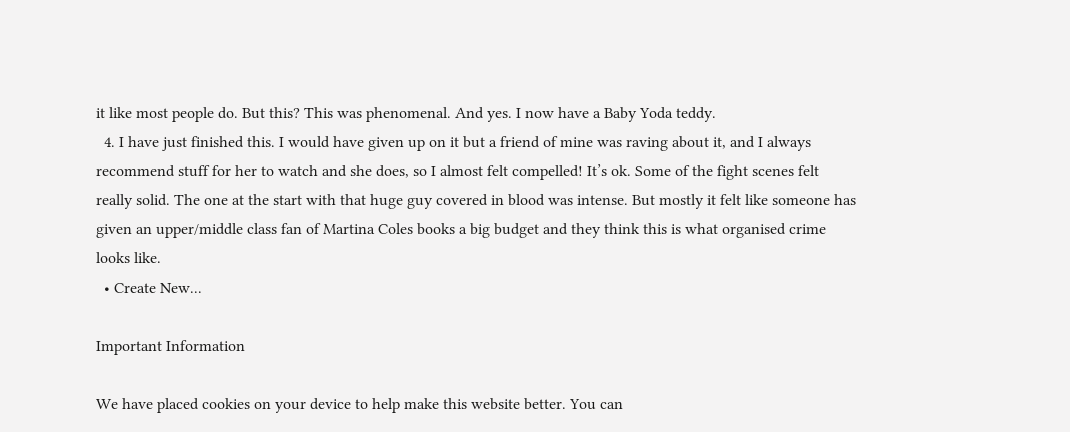it like most people do. But this? This was phenomenal. And yes. I now have a Baby Yoda teddy.
  4. I have just finished this. I would have given up on it but a friend of mine was raving about it, and I always recommend stuff for her to watch and she does, so I almost felt compelled! It’s ok. Some of the fight scenes felt really solid. The one at the start with that huge guy covered in blood was intense. But mostly it felt like someone has given an upper/middle class fan of Martina Coles books a big budget and they think this is what organised crime looks like.
  • Create New...

Important Information

We have placed cookies on your device to help make this website better. You can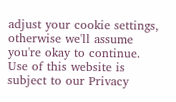adjust your cookie settings, otherwise we'll assume you're okay to continue. Use of this website is subject to our Privacy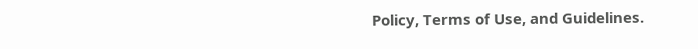Policy, Terms of Use, and Guidelines.